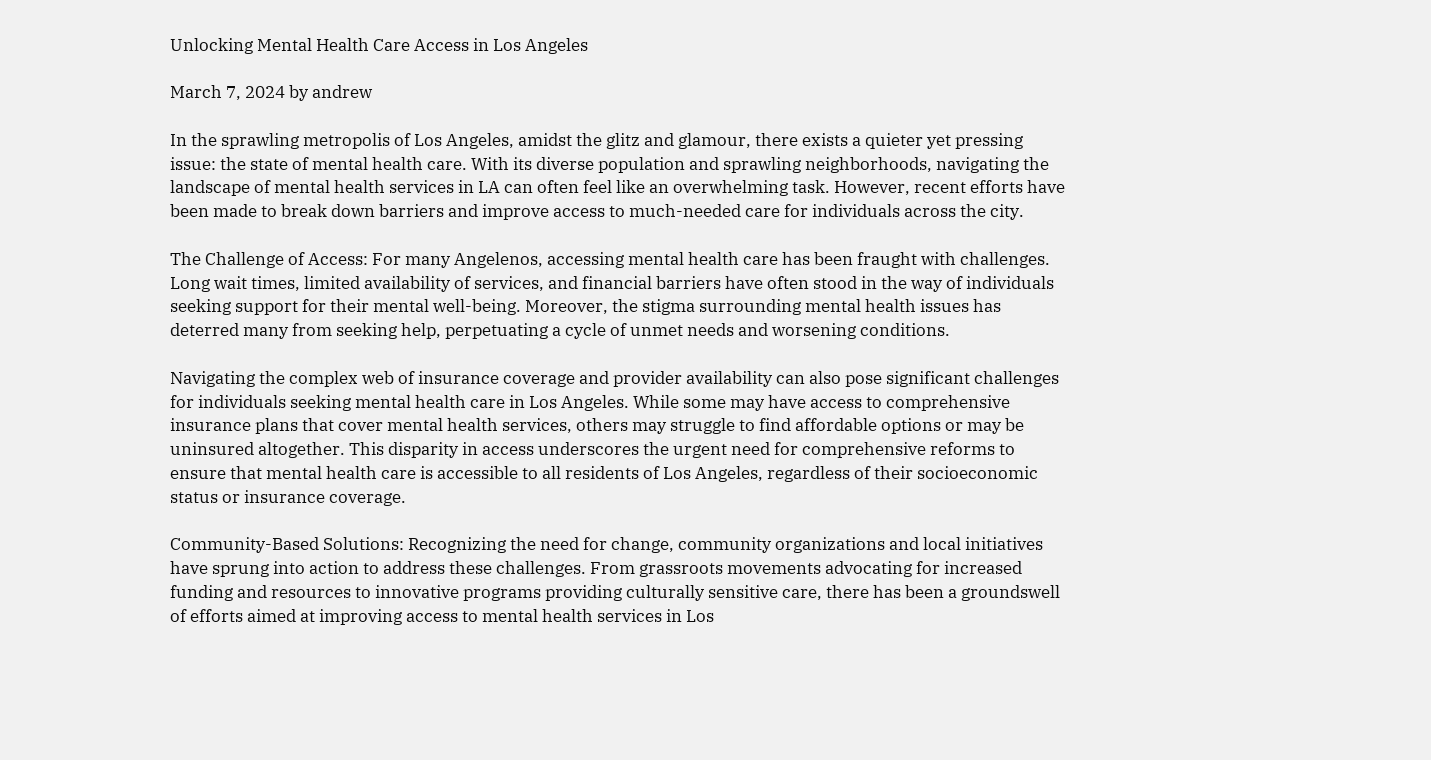Unlocking Mental Health Care Access in Los Angeles

March 7, 2024 by andrew

In the sprawling metropolis of Los Angeles, amidst the glitz and glamour, there exists a quieter yet pressing issue: the state of mental health care. With its diverse population and sprawling neighborhoods, navigating the landscape of mental health services in LA can often feel like an overwhelming task. However, recent efforts have been made to break down barriers and improve access to much-needed care for individuals across the city.

The Challenge of Access: For many Angelenos, accessing mental health care has been fraught with challenges. Long wait times, limited availability of services, and financial barriers have often stood in the way of individuals seeking support for their mental well-being. Moreover, the stigma surrounding mental health issues has deterred many from seeking help, perpetuating a cycle of unmet needs and worsening conditions.

Navigating the complex web of insurance coverage and provider availability can also pose significant challenges for individuals seeking mental health care in Los Angeles. While some may have access to comprehensive insurance plans that cover mental health services, others may struggle to find affordable options or may be uninsured altogether. This disparity in access underscores the urgent need for comprehensive reforms to ensure that mental health care is accessible to all residents of Los Angeles, regardless of their socioeconomic status or insurance coverage.

Community-Based Solutions: Recognizing the need for change, community organizations and local initiatives have sprung into action to address these challenges. From grassroots movements advocating for increased funding and resources to innovative programs providing culturally sensitive care, there has been a groundswell of efforts aimed at improving access to mental health services in Los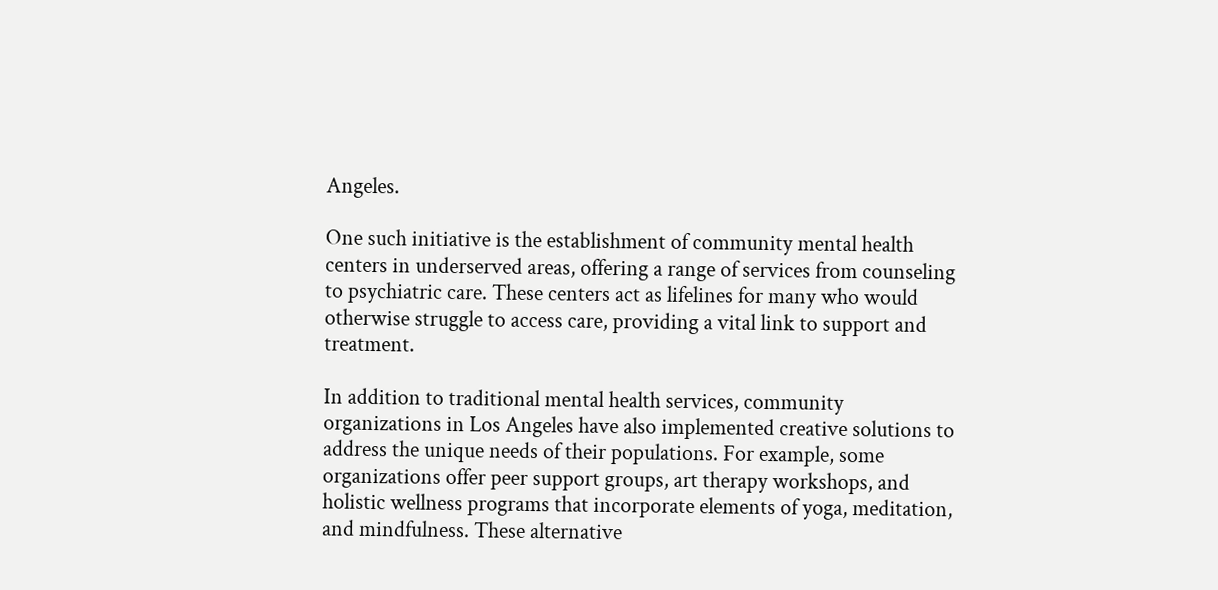Angeles.

One such initiative is the establishment of community mental health centers in underserved areas, offering a range of services from counseling to psychiatric care. These centers act as lifelines for many who would otherwise struggle to access care, providing a vital link to support and treatment.

In addition to traditional mental health services, community organizations in Los Angeles have also implemented creative solutions to address the unique needs of their populations. For example, some organizations offer peer support groups, art therapy workshops, and holistic wellness programs that incorporate elements of yoga, meditation, and mindfulness. These alternative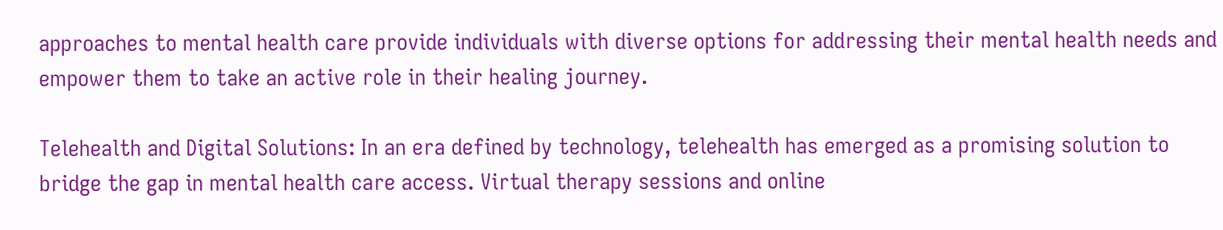approaches to mental health care provide individuals with diverse options for addressing their mental health needs and empower them to take an active role in their healing journey.

Telehealth and Digital Solutions: In an era defined by technology, telehealth has emerged as a promising solution to bridge the gap in mental health care access. Virtual therapy sessions and online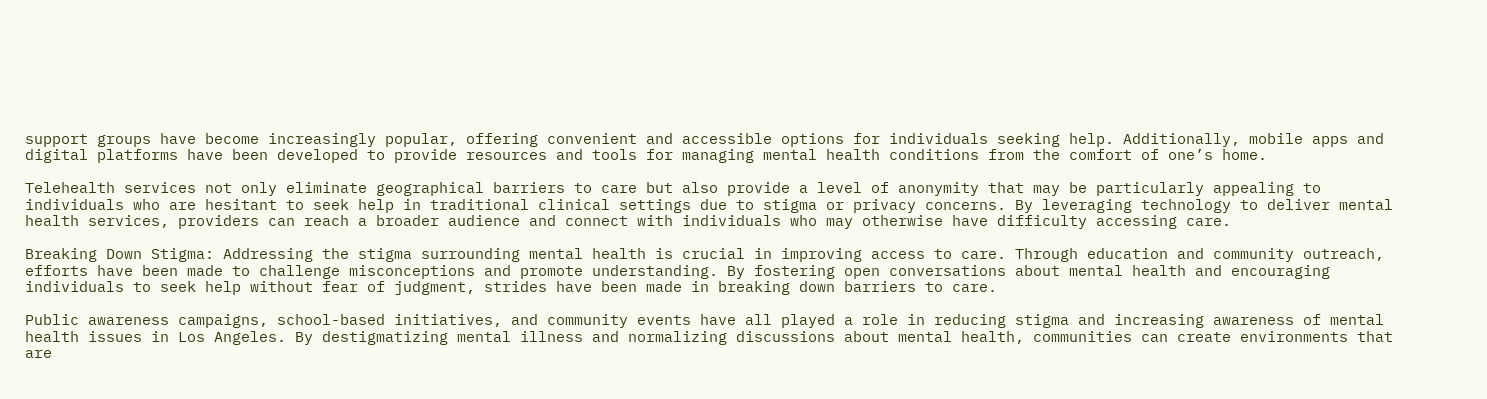support groups have become increasingly popular, offering convenient and accessible options for individuals seeking help. Additionally, mobile apps and digital platforms have been developed to provide resources and tools for managing mental health conditions from the comfort of one’s home.

Telehealth services not only eliminate geographical barriers to care but also provide a level of anonymity that may be particularly appealing to individuals who are hesitant to seek help in traditional clinical settings due to stigma or privacy concerns. By leveraging technology to deliver mental health services, providers can reach a broader audience and connect with individuals who may otherwise have difficulty accessing care.

Breaking Down Stigma: Addressing the stigma surrounding mental health is crucial in improving access to care. Through education and community outreach, efforts have been made to challenge misconceptions and promote understanding. By fostering open conversations about mental health and encouraging individuals to seek help without fear of judgment, strides have been made in breaking down barriers to care.

Public awareness campaigns, school-based initiatives, and community events have all played a role in reducing stigma and increasing awareness of mental health issues in Los Angeles. By destigmatizing mental illness and normalizing discussions about mental health, communities can create environments that are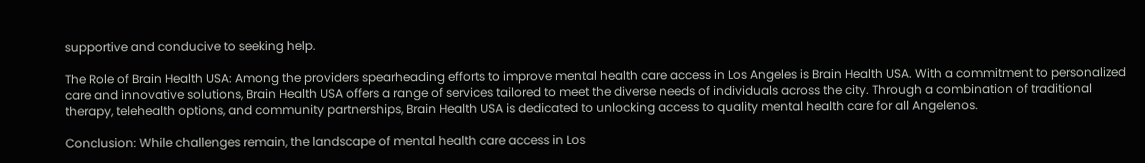supportive and conducive to seeking help.

The Role of Brain Health USA: Among the providers spearheading efforts to improve mental health care access in Los Angeles is Brain Health USA. With a commitment to personalized care and innovative solutions, Brain Health USA offers a range of services tailored to meet the diverse needs of individuals across the city. Through a combination of traditional therapy, telehealth options, and community partnerships, Brain Health USA is dedicated to unlocking access to quality mental health care for all Angelenos.

Conclusion: While challenges remain, the landscape of mental health care access in Los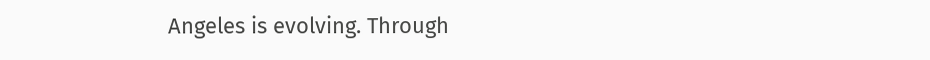Angeles is evolving. Through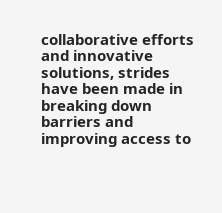collaborative efforts and innovative solutions, strides have been made in breaking down barriers and improving access to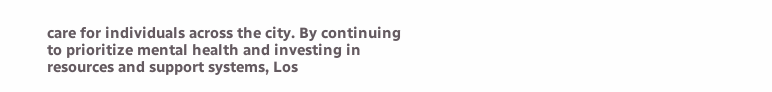care for individuals across the city. By continuing to prioritize mental health and investing in resources and support systems, Los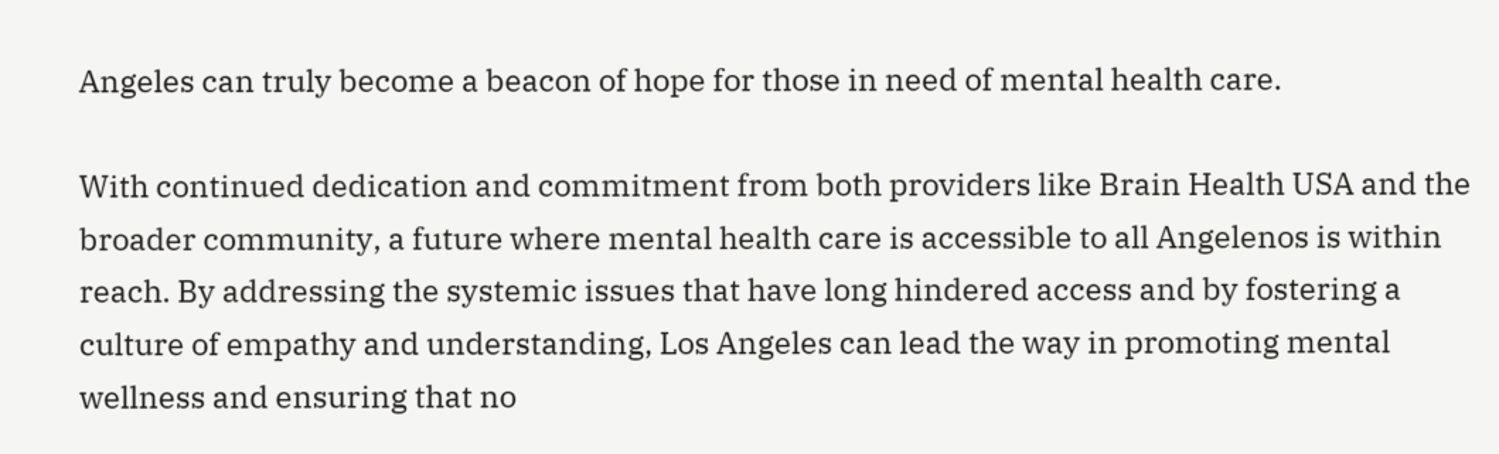Angeles can truly become a beacon of hope for those in need of mental health care.

With continued dedication and commitment from both providers like Brain Health USA and the broader community, a future where mental health care is accessible to all Angelenos is within reach. By addressing the systemic issues that have long hindered access and by fostering a culture of empathy and understanding, Los Angeles can lead the way in promoting mental wellness and ensuring that no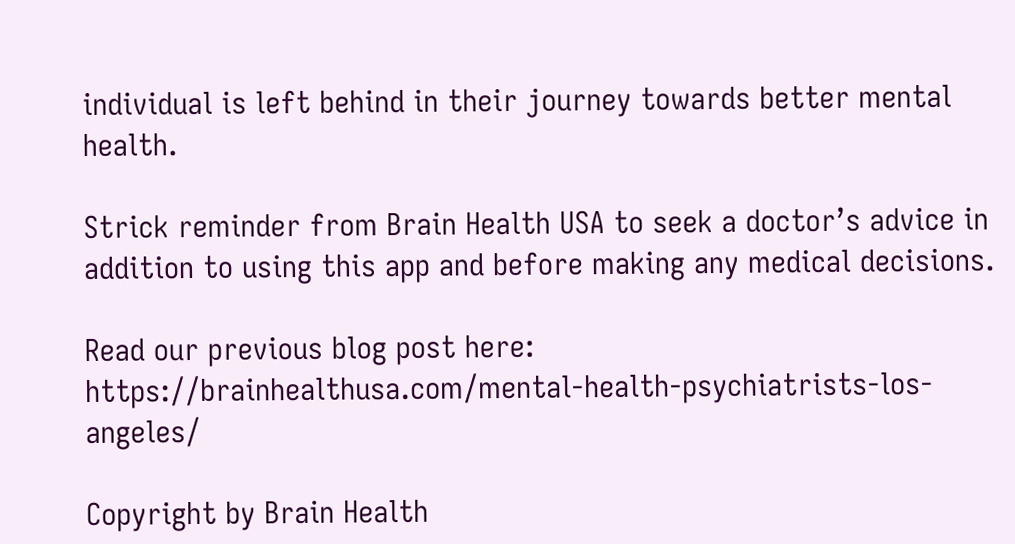individual is left behind in their journey towards better mental health.

Strick reminder from Brain Health USA to seek a doctor’s advice in addition to using this app and before making any medical decisions.

Read our previous blog post here:  https://brainhealthusa.com/mental-health-psychiatrists-los-angeles/

Copyright by Brain Health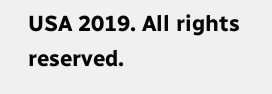USA 2019. All rights reserved.